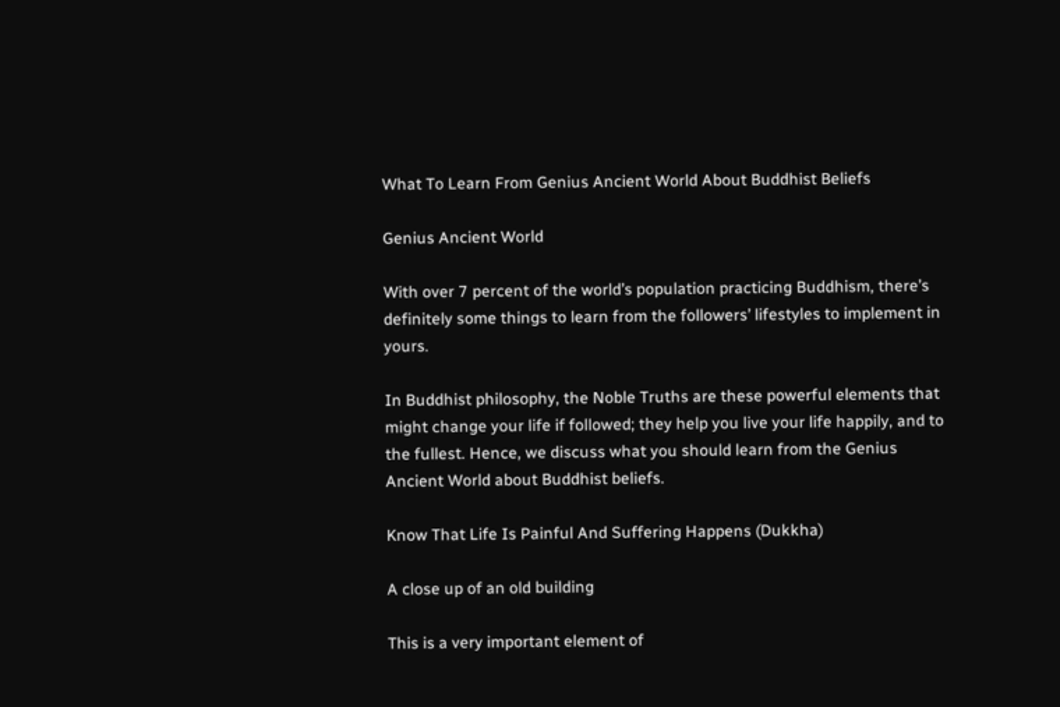What To Learn From Genius Ancient World About Buddhist Beliefs

Genius Ancient World

With over 7 percent of the world’s population practicing Buddhism, there’s definitely some things to learn from the followers’ lifestyles to implement in yours.

In Buddhist philosophy, the Noble Truths are these powerful elements that might change your life if followed; they help you live your life happily, and to the fullest. Hence, we discuss what you should learn from the Genius Ancient World about Buddhist beliefs.

Know That Life Is Painful And Suffering Happens (Dukkha)

A close up of an old building

This is a very important element of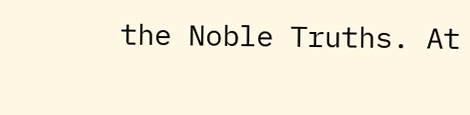the Noble Truths. At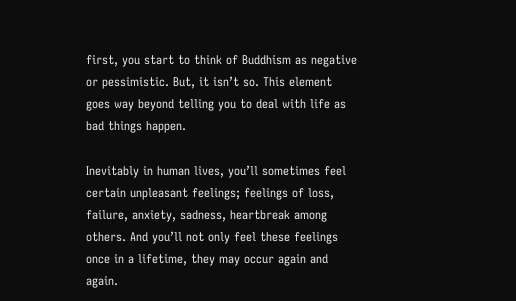first, you start to think of Buddhism as negative or pessimistic. But, it isn’t so. This element goes way beyond telling you to deal with life as bad things happen.

Inevitably in human lives, you’ll sometimes feel certain unpleasant feelings; feelings of loss, failure, anxiety, sadness, heartbreak among others. And you’ll not only feel these feelings once in a lifetime, they may occur again and again.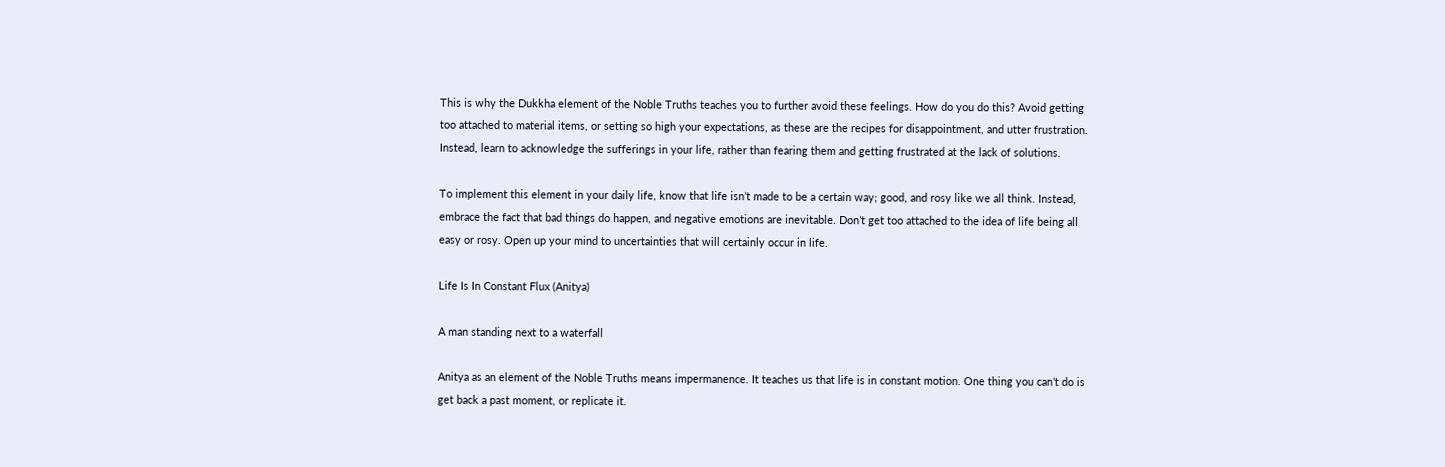This is why the Dukkha element of the Noble Truths teaches you to further avoid these feelings. How do you do this? Avoid getting too attached to material items, or setting so high your expectations, as these are the recipes for disappointment, and utter frustration. Instead, learn to acknowledge the sufferings in your life, rather than fearing them and getting frustrated at the lack of solutions.

To implement this element in your daily life, know that life isn’t made to be a certain way; good, and rosy like we all think. Instead, embrace the fact that bad things do happen, and negative emotions are inevitable. Don’t get too attached to the idea of life being all easy or rosy. Open up your mind to uncertainties that will certainly occur in life.

Life Is In Constant Flux (Anitya)

A man standing next to a waterfall

Anitya as an element of the Noble Truths means impermanence. It teaches us that life is in constant motion. One thing you can’t do is get back a past moment, or replicate it.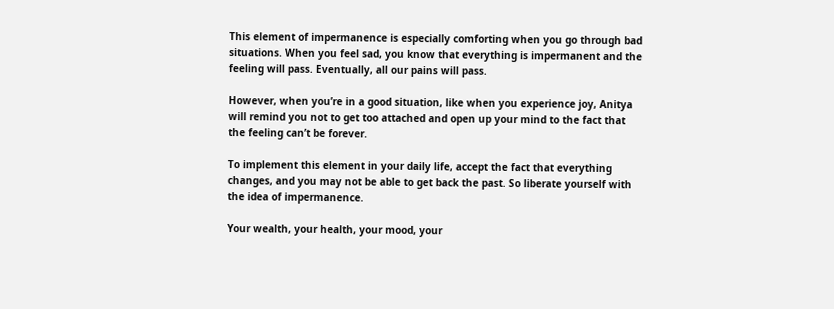This element of impermanence is especially comforting when you go through bad situations. When you feel sad, you know that everything is impermanent and the feeling will pass. Eventually, all our pains will pass.

However, when you’re in a good situation, like when you experience joy, Anitya will remind you not to get too attached and open up your mind to the fact that the feeling can’t be forever.

To implement this element in your daily life, accept the fact that everything changes, and you may not be able to get back the past. So liberate yourself with the idea of impermanence.

Your wealth, your health, your mood, your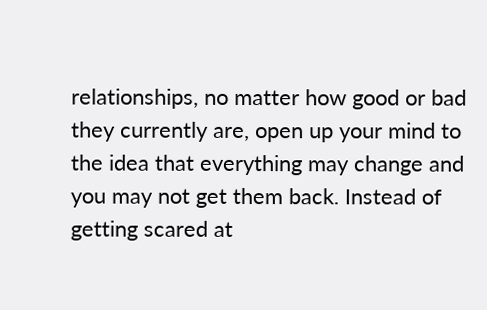relationships, no matter how good or bad they currently are, open up your mind to the idea that everything may change and you may not get them back. Instead of getting scared at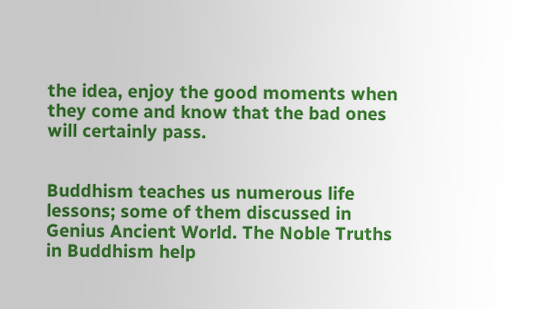the idea, enjoy the good moments when they come and know that the bad ones will certainly pass.


Buddhism teaches us numerous life lessons; some of them discussed in Genius Ancient World. The Noble Truths in Buddhism help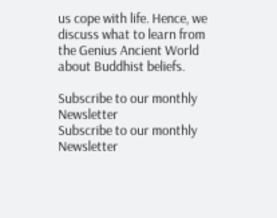us cope with life. Hence, we discuss what to learn from the Genius Ancient World about Buddhist beliefs.

Subscribe to our monthly Newsletter
Subscribe to our monthly Newsletter